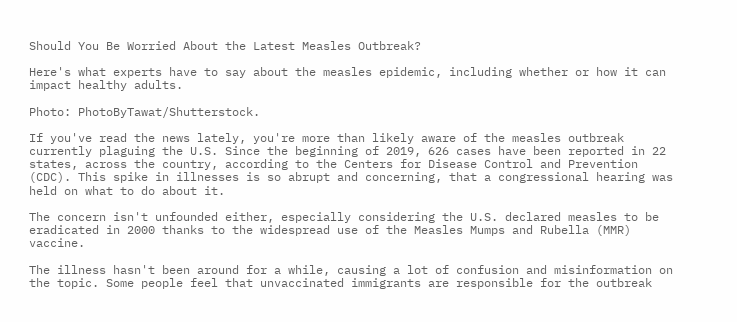Should You Be Worried About the Latest Measles Outbreak?

Here's what experts have to say about the measles epidemic, including whether or how it can impact healthy adults.

Photo: PhotoByTawat/Shutterstock.

If you've read the news lately, you're more than likely aware of the measles outbreak currently plaguing the U.S. Since the beginning of 2019, 626 cases have been reported in 22 states, across the country, according to the Centers for Disease Control and Prevention (CDC). This spike in illnesses is so abrupt and concerning, that a congressional hearing was held on what to do about it.

The concern isn't unfounded either, especially considering the U.S. declared measles to be eradicated in 2000 thanks to the widespread use of the Measles Mumps and Rubella (MMR) vaccine.

The illness hasn't been around for a while, causing a lot of confusion and misinformation on the topic. Some people feel that unvaccinated immigrants are responsible for the outbreak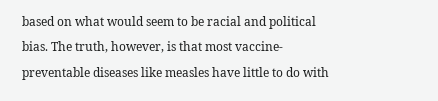based on what would seem to be racial and political bias. The truth, however, is that most vaccine-preventable diseases like measles have little to do with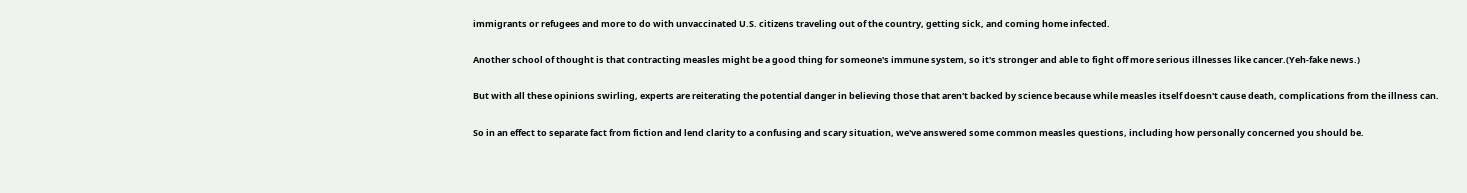immigrants or refugees and more to do with unvaccinated U.S. citizens traveling out of the country, getting sick, and coming home infected.

Another school of thought is that contracting measles might be a good thing for someone's immune system, so it's stronger and able to fight off more serious illnesses like cancer.(Yeh-fake news.)

But with all these opinions swirling, experts are reiterating the potential danger in believing those that aren't backed by science because while measles itself doesn't cause death, complications from the illness can.

So in an effect to separate fact from fiction and lend clarity to a confusing and scary situation, we've answered some common measles questions, including how personally concerned you should be.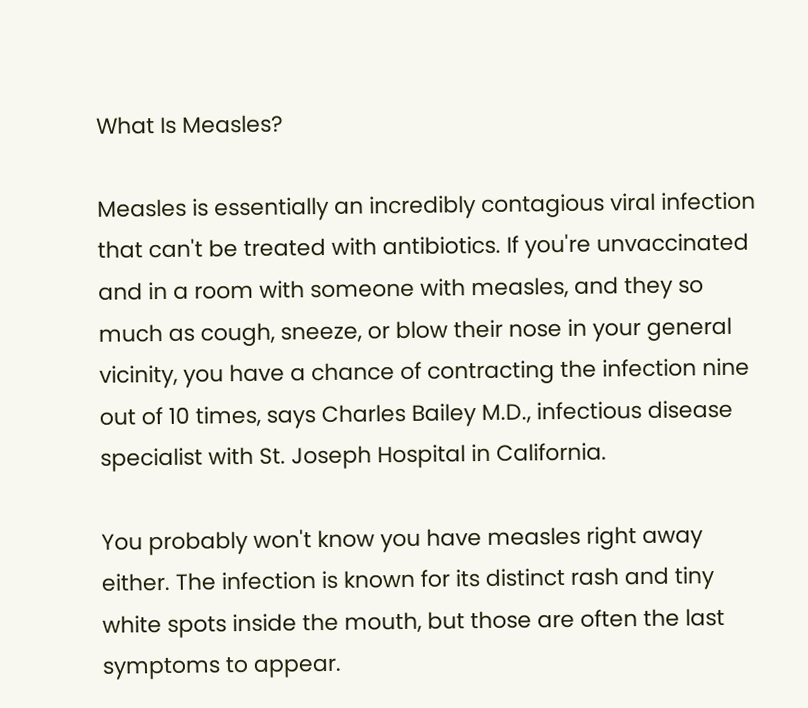What Is Measles?

Measles is essentially an incredibly contagious viral infection that can't be treated with antibiotics. If you're unvaccinated and in a room with someone with measles, and they so much as cough, sneeze, or blow their nose in your general vicinity, you have a chance of contracting the infection nine out of 10 times, says Charles Bailey M.D., infectious disease specialist with St. Joseph Hospital in California.

You probably won't know you have measles right away either. The infection is known for its distinct rash and tiny white spots inside the mouth, but those are often the last symptoms to appear.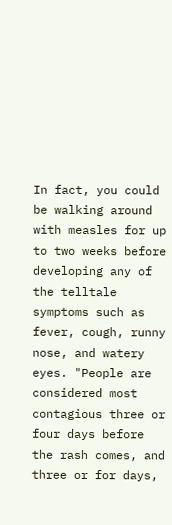In fact, you could be walking around with measles for up to two weeks before developing any of the telltale symptoms such as fever, cough, runny nose, and watery eyes. "People are considered most contagious three or four days before the rash comes, and three or for days,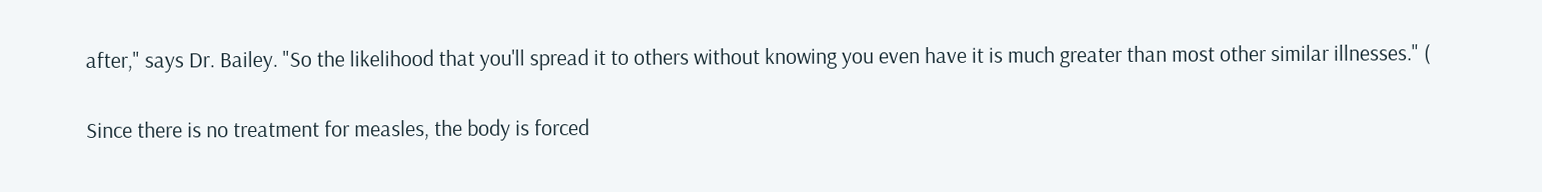after," says Dr. Bailey. "So the likelihood that you'll spread it to others without knowing you even have it is much greater than most other similar illnesses." (

Since there is no treatment for measles, the body is forced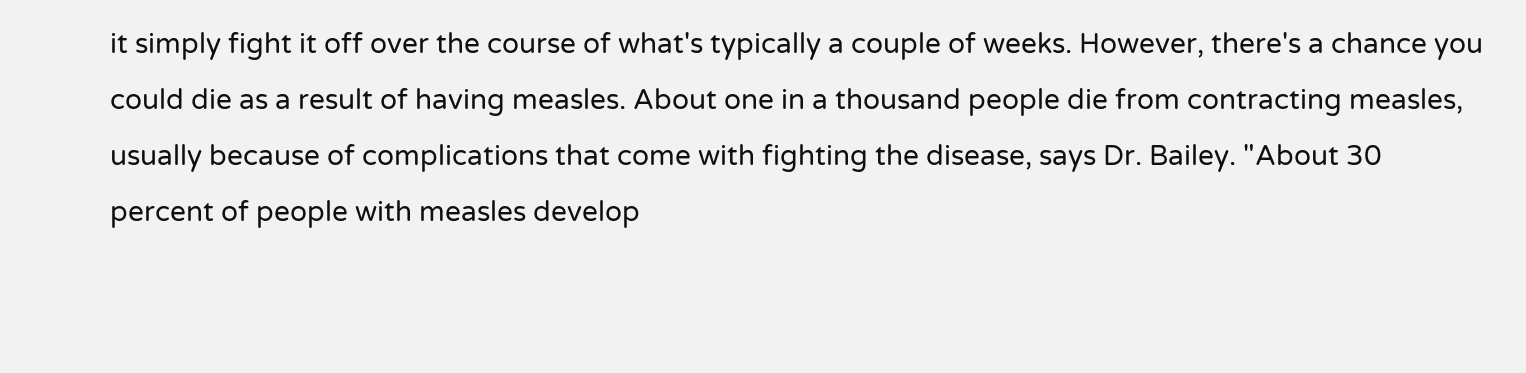it simply fight it off over the course of what's typically a couple of weeks. However, there's a chance you could die as a result of having measles. About one in a thousand people die from contracting measles, usually because of complications that come with fighting the disease, says Dr. Bailey. "About 30 percent of people with measles develop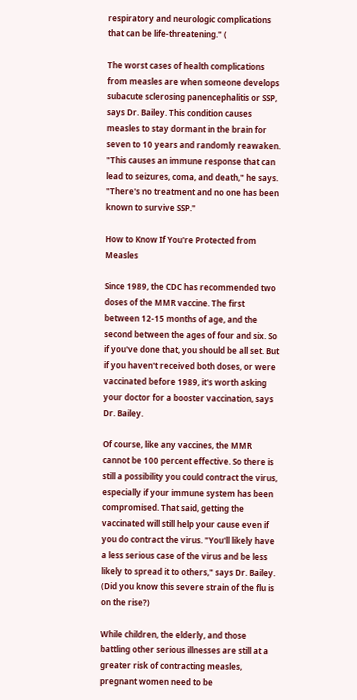respiratory and neurologic complications that can be life-threatening." (

The worst cases of health complications from measles are when someone develops subacute sclerosing panencephalitis or SSP, says Dr. Bailey. This condition causes measles to stay dormant in the brain for seven to 10 years and randomly reawaken. "This causes an immune response that can lead to seizures, coma, and death," he says. "There's no treatment and no one has been known to survive SSP."

How to Know If You're Protected from Measles

Since 1989, the CDC has recommended two doses of the MMR vaccine. The first between 12-15 months of age, and the second between the ages of four and six. So if you've done that, you should be all set. But if you haven't received both doses, or were vaccinated before 1989, it's worth asking your doctor for a booster vaccination, says Dr. Bailey.

Of course, like any vaccines, the MMR cannot be 100 percent effective. So there is still a possibility you could contract the virus, especially if your immune system has been compromised. That said, getting the vaccinated will still help your cause even if you do contract the virus. "You'll likely have a less serious case of the virus and be less likely to spread it to others," says Dr. Bailey. (Did you know this severe strain of the flu is on the rise?)

While children, the elderly, and those battling other serious illnesses are still at a greater risk of contracting measles, pregnant women need to be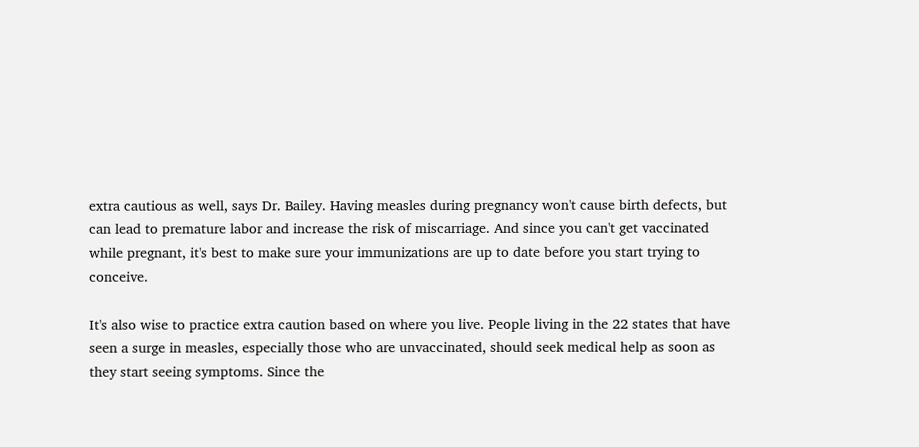extra cautious as well, says Dr. Bailey. Having measles during pregnancy won't cause birth defects, but can lead to premature labor and increase the risk of miscarriage. And since you can't get vaccinated while pregnant, it's best to make sure your immunizations are up to date before you start trying to conceive.

It's also wise to practice extra caution based on where you live. People living in the 22 states that have seen a surge in measles, especially those who are unvaccinated, should seek medical help as soon as they start seeing symptoms. Since the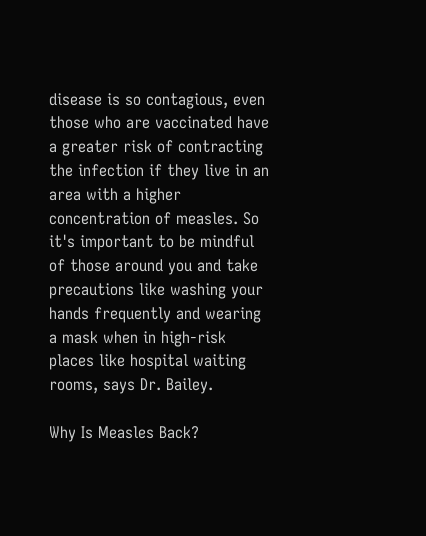disease is so contagious, even those who are vaccinated have a greater risk of contracting the infection if they live in an area with a higher concentration of measles. So it's important to be mindful of those around you and take precautions like washing your hands frequently and wearing a mask when in high-risk places like hospital waiting rooms, says Dr. Bailey.

Why Is Measles Back?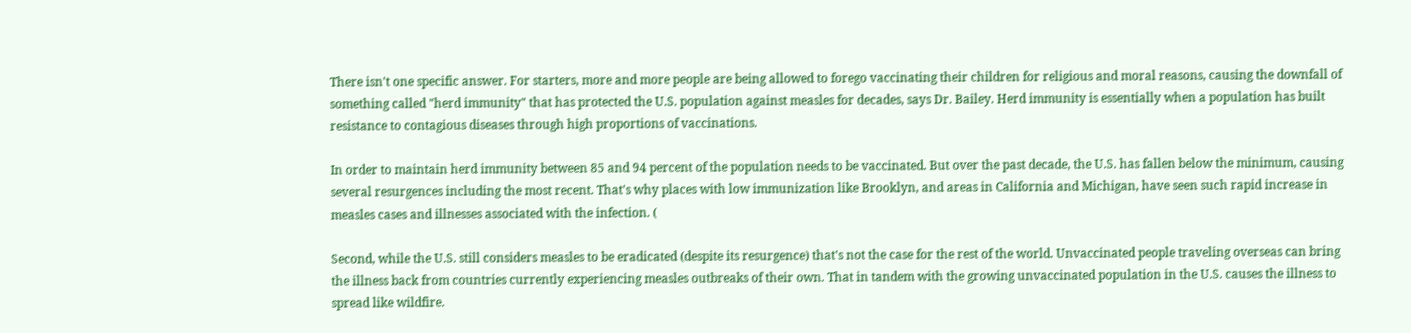There isn't one specific answer. For starters, more and more people are being allowed to forego vaccinating their children for religious and moral reasons, causing the downfall of something called "herd immunity" that has protected the U.S. population against measles for decades, says Dr. Bailey. Herd immunity is essentially when a population has built resistance to contagious diseases through high proportions of vaccinations.

In order to maintain herd immunity between 85 and 94 percent of the population needs to be vaccinated. But over the past decade, the U.S. has fallen below the minimum, causing several resurgences including the most recent. That's why places with low immunization like Brooklyn, and areas in California and Michigan, have seen such rapid increase in measles cases and illnesses associated with the infection. (

Second, while the U.S. still considers measles to be eradicated (despite its resurgence) that's not the case for the rest of the world. Unvaccinated people traveling overseas can bring the illness back from countries currently experiencing measles outbreaks of their own. That in tandem with the growing unvaccinated population in the U.S. causes the illness to spread like wildfire.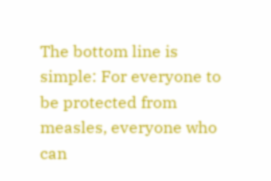The bottom line is simple: For everyone to be protected from measles, everyone who can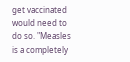get vaccinated would need to do so. "Measles is a completely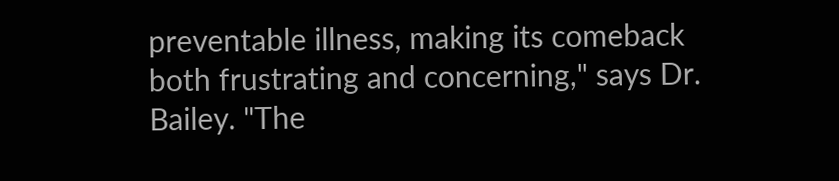preventable illness, making its comeback both frustrating and concerning," says Dr. Bailey. "The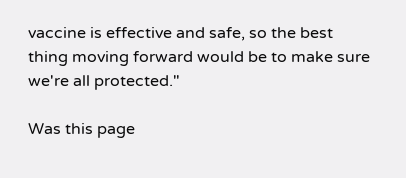vaccine is effective and safe, so the best thing moving forward would be to make sure we're all protected."

Was this page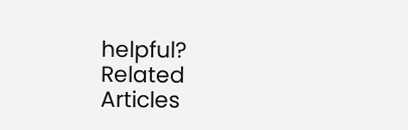helpful?
Related Articles